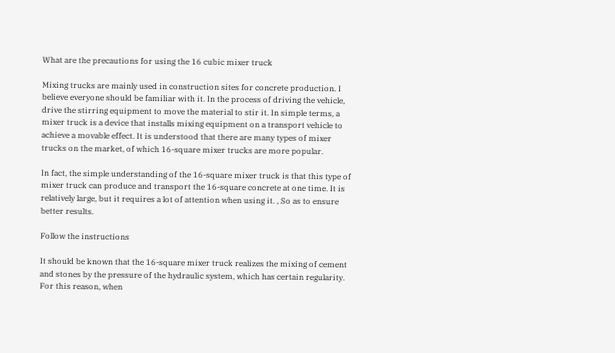What are the precautions for using the 16 cubic mixer truck

Mixing trucks are mainly used in construction sites for concrete production. I believe everyone should be familiar with it. In the process of driving the vehicle, drive the stirring equipment to move the material to stir it. In simple terms, a mixer truck is a device that installs mixing equipment on a transport vehicle to achieve a movable effect. It is understood that there are many types of mixer trucks on the market, of which 16-square mixer trucks are more popular.

In fact, the simple understanding of the 16-square mixer truck is that this type of mixer truck can produce and transport the 16-square concrete at one time. It is relatively large, but it requires a lot of attention when using it. , So as to ensure better results.

Follow the instructions

It should be known that the 16-square mixer truck realizes the mixing of cement and stones by the pressure of the hydraulic system, which has certain regularity. For this reason, when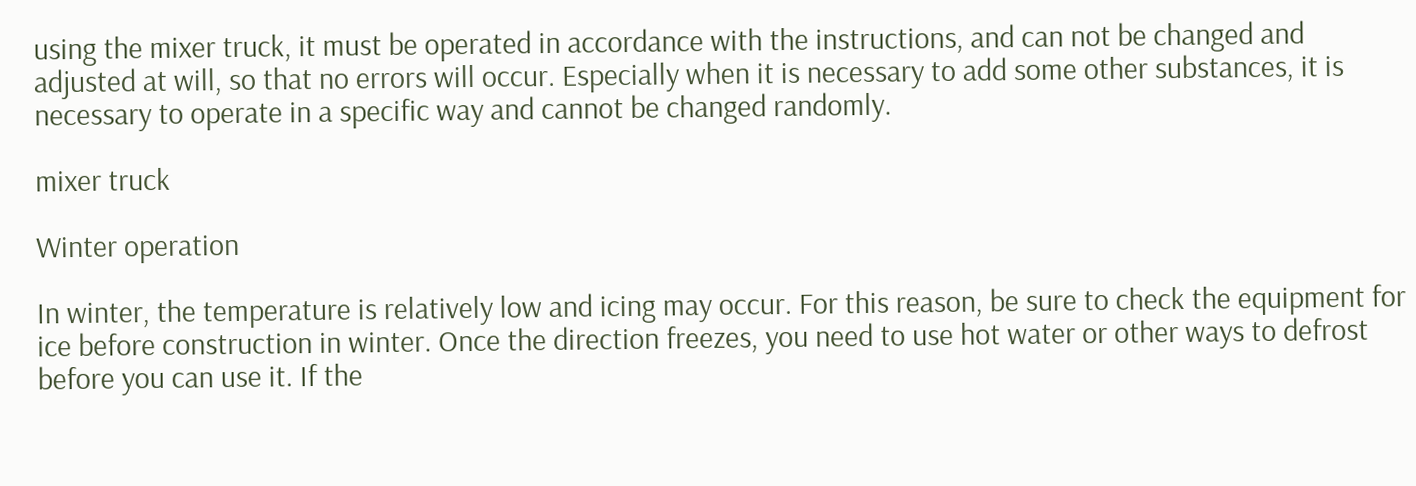using the mixer truck, it must be operated in accordance with the instructions, and can not be changed and adjusted at will, so that no errors will occur. Especially when it is necessary to add some other substances, it is necessary to operate in a specific way and cannot be changed randomly.

mixer truck

Winter operation

In winter, the temperature is relatively low and icing may occur. For this reason, be sure to check the equipment for ice before construction in winter. Once the direction freezes, you need to use hot water or other ways to defrost before you can use it. If the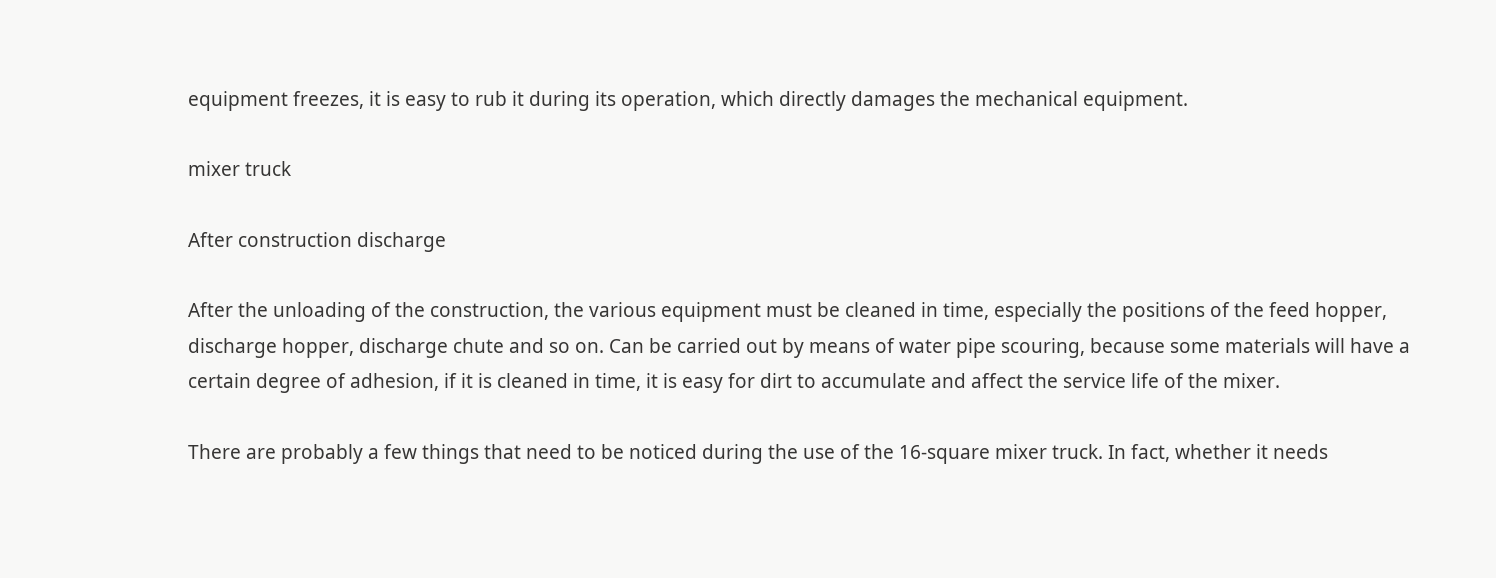equipment freezes, it is easy to rub it during its operation, which directly damages the mechanical equipment.

mixer truck

After construction discharge

After the unloading of the construction, the various equipment must be cleaned in time, especially the positions of the feed hopper, discharge hopper, discharge chute and so on. Can be carried out by means of water pipe scouring, because some materials will have a certain degree of adhesion, if it is cleaned in time, it is easy for dirt to accumulate and affect the service life of the mixer.

There are probably a few things that need to be noticed during the use of the 16-square mixer truck. In fact, whether it needs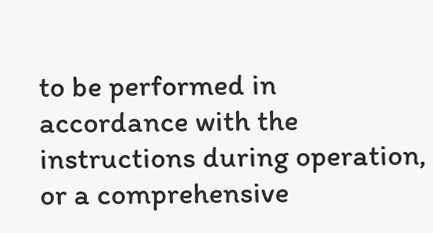to be performed in accordance with the instructions during operation, or a comprehensive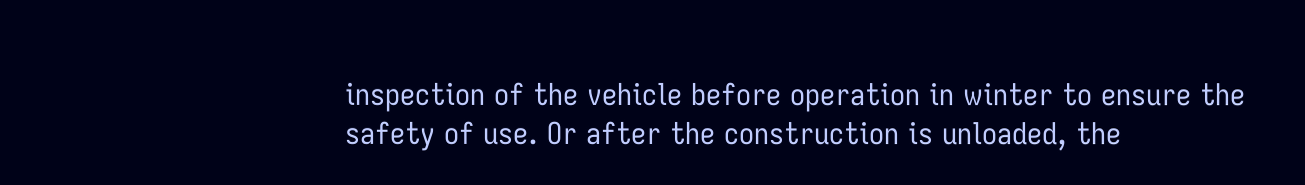inspection of the vehicle before operation in winter to ensure the safety of use. Or after the construction is unloaded, the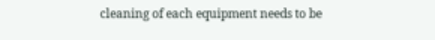cleaning of each equipment needs to be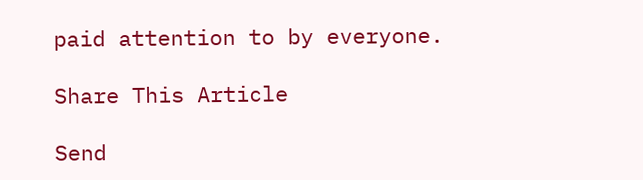paid attention to by everyone.

Share This Article

Send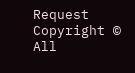Request
Copyright © All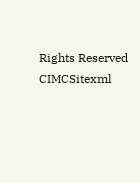Rights Reserved CIMCSitexml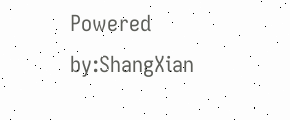Powered by:ShangXian